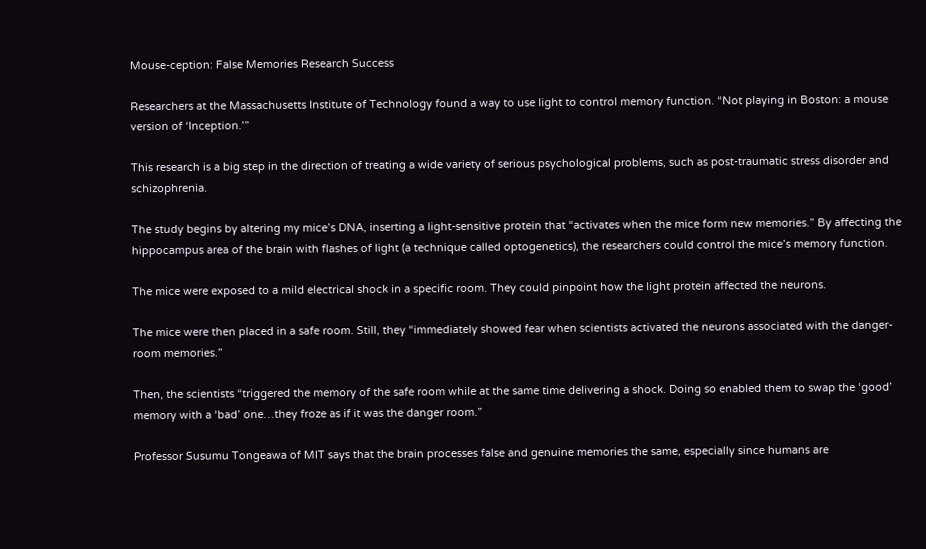Mouse-ception: False Memories Research Success

Researchers at the Massachusetts Institute of Technology found a way to use light to control memory function. “Not playing in Boston: a mouse version of ‘Inception.’”

This research is a big step in the direction of treating a wide variety of serious psychological problems, such as post-traumatic stress disorder and schizophrenia.

The study begins by altering my mice’s DNA, inserting a light-sensitive protein that “activates when the mice form new memories.” By affecting the hippocampus area of the brain with flashes of light (a technique called optogenetics), the researchers could control the mice’s memory function.

The mice were exposed to a mild electrical shock in a specific room. They could pinpoint how the light protein affected the neurons.

The mice were then placed in a safe room. Still, they “immediately showed fear when scientists activated the neurons associated with the danger-room memories.”

Then, the scientists “triggered the memory of the safe room while at the same time delivering a shock. Doing so enabled them to swap the ‘good’ memory with a ‘bad’ one…they froze as if it was the danger room.”

Professor Susumu Tongeawa of MIT says that the brain processes false and genuine memories the same, especially since humans are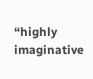“highly imaginative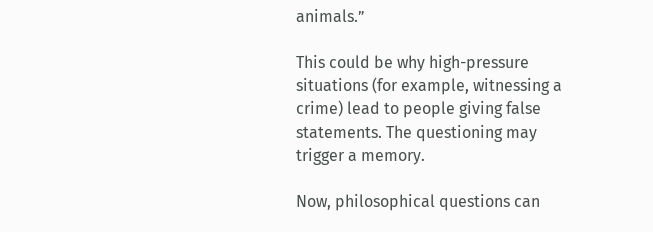animals.”

This could be why high-pressure situations (for example, witnessing a crime) lead to people giving false statements. The questioning may trigger a memory.

Now, philosophical questions can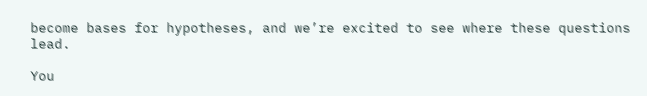become bases for hypotheses, and we’re excited to see where these questions lead.

You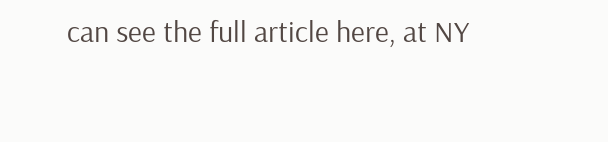can see the full article here, at NY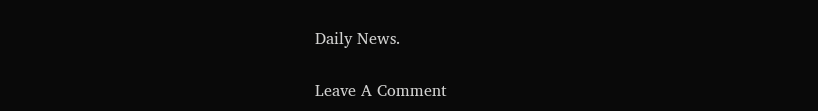Daily News.

Leave A Comment